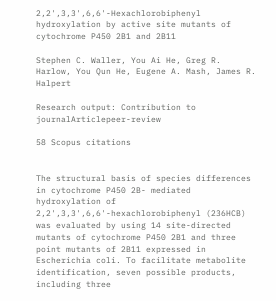2,2',3,3',6,6'-Hexachlorobiphenyl hydroxylation by active site mutants of cytochrome P450 2B1 and 2B11

Stephen C. Waller, You Ai He, Greg R. Harlow, You Qun He, Eugene A. Mash, James R. Halpert

Research output: Contribution to journalArticlepeer-review

58 Scopus citations


The structural basis of species differences in cytochrome P450 2B- mediated hydroxylation of 2,2',3,3',6,6'-hexachlorobiphenyl (236HCB) was evaluated by using 14 site-directed mutants of cytochrome P450 2B1 and three point mutants of 2B11 expressed in Escherichia coli. To facilitate metabolite identification, seven possible products, including three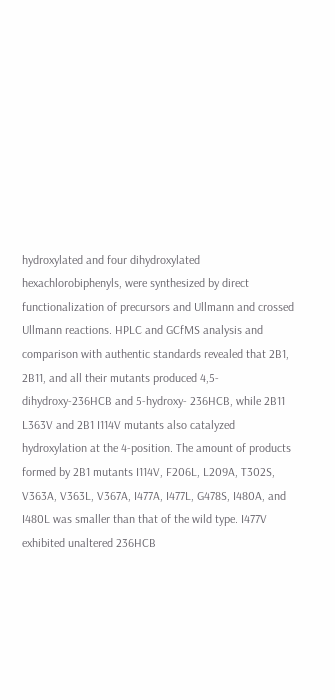hydroxylated and four dihydroxylated hexachlorobiphenyls, were synthesized by direct functionalization of precursors and Ullmann and crossed Ullmann reactions. HPLC and GCfMS analysis and comparison with authentic standards revealed that 2B1, 2B11, and all their mutants produced 4,5-dihydroxy-236HCB and 5-hydroxy- 236HCB, while 2B11 L363V and 2B1 I114V mutants also catalyzed hydroxylation at the 4-position. The amount of products formed by 2B1 mutants I114V, F206L, L209A, T302S, V363A, V363L, V367A, I477A, I477L, G478S, I480A, and I480L was smaller than that of the wild type. I477V exhibited unaltered 236HCB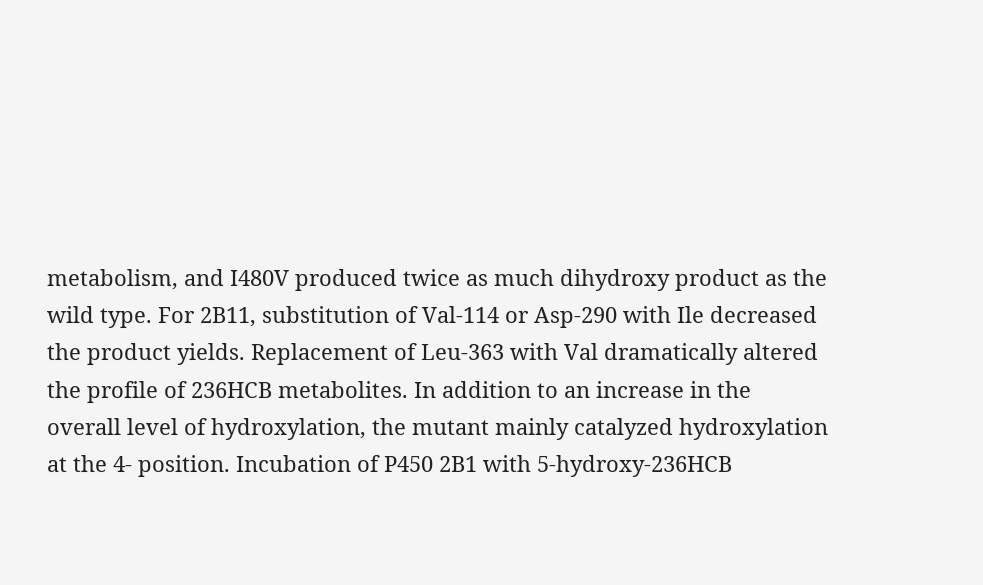metabolism, and I480V produced twice as much dihydroxy product as the wild type. For 2B11, substitution of Val-114 or Asp-290 with Ile decreased the product yields. Replacement of Leu-363 with Val dramatically altered the profile of 236HCB metabolites. In addition to an increase in the overall level of hydroxylation, the mutant mainly catalyzed hydroxylation at the 4- position. Incubation of P450 2B1 with 5-hydroxy-236HCB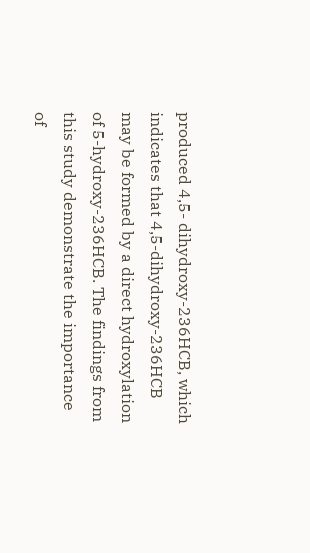produced 4,5- dihydroxy-236HCB, which indicates that 4,5-dihydroxy-236HCB may be formed by a direct hydroxylation of 5-hydroxy-236HCB. The findings from this study demonstrate the importance of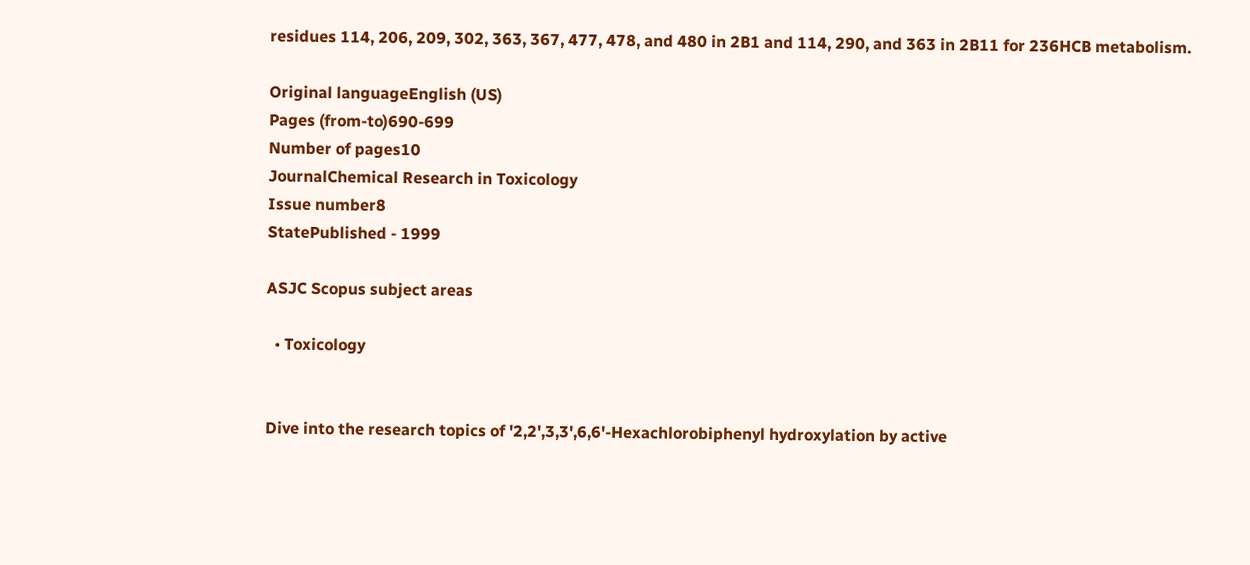residues 114, 206, 209, 302, 363, 367, 477, 478, and 480 in 2B1 and 114, 290, and 363 in 2B11 for 236HCB metabolism.

Original languageEnglish (US)
Pages (from-to)690-699
Number of pages10
JournalChemical Research in Toxicology
Issue number8
StatePublished - 1999

ASJC Scopus subject areas

  • Toxicology


Dive into the research topics of '2,2',3,3',6,6'-Hexachlorobiphenyl hydroxylation by active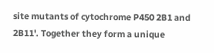site mutants of cytochrome P450 2B1 and 2B11'. Together they form a unique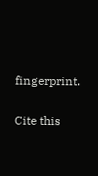fingerprint.

Cite this